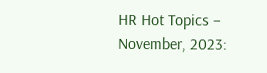HR Hot Topics – November, 2023: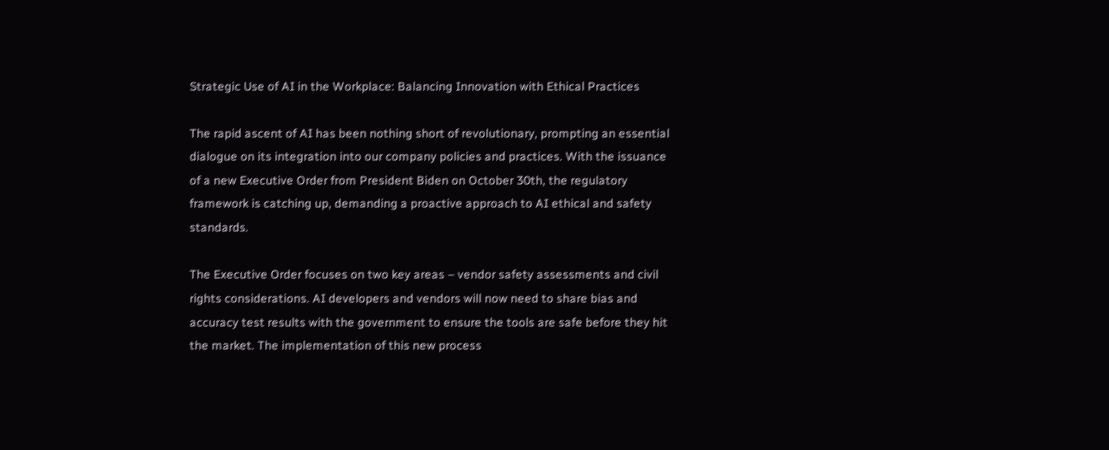Strategic Use of AI in the Workplace: Balancing Innovation with Ethical Practices

The rapid ascent of AI has been nothing short of revolutionary, prompting an essential dialogue on its integration into our company policies and practices. With the issuance of a new Executive Order from President Biden on October 30th, the regulatory framework is catching up, demanding a proactive approach to AI ethical and safety standards.

The Executive Order focuses on two key areas – vendor safety assessments and civil rights considerations. AI developers and vendors will now need to share bias and accuracy test results with the government to ensure the tools are safe before they hit the market. The implementation of this new process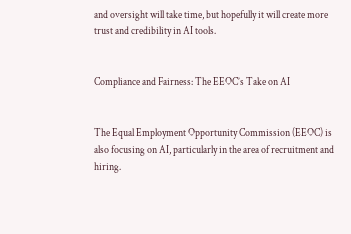and oversight will take time, but hopefully it will create more trust and credibility in AI tools.


Compliance and Fairness: The EEOC’s Take on AI


The Equal Employment Opportunity Commission (EEOC) is also focusing on AI, particularly in the area of recruitment and hiring.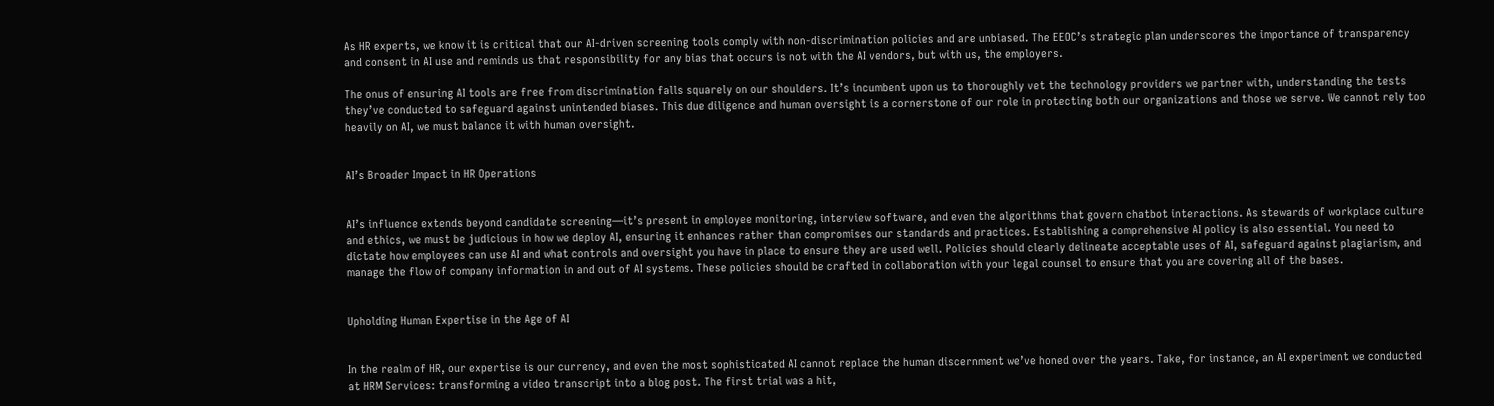As HR experts, we know it is critical that our AI-driven screening tools comply with non-discrimination policies and are unbiased. The EEOC’s strategic plan underscores the importance of transparency and consent in AI use and reminds us that responsibility for any bias that occurs is not with the AI vendors, but with us, the employers.

The onus of ensuring AI tools are free from discrimination falls squarely on our shoulders. It’s incumbent upon us to thoroughly vet the technology providers we partner with, understanding the tests they’ve conducted to safeguard against unintended biases. This due diligence and human oversight is a cornerstone of our role in protecting both our organizations and those we serve. We cannot rely too heavily on AI, we must balance it with human oversight.


AI’s Broader Impact in HR Operations


AI’s influence extends beyond candidate screening—it’s present in employee monitoring, interview software, and even the algorithms that govern chatbot interactions. As stewards of workplace culture and ethics, we must be judicious in how we deploy AI, ensuring it enhances rather than compromises our standards and practices. Establishing a comprehensive AI policy is also essential. You need to dictate how employees can use AI and what controls and oversight you have in place to ensure they are used well. Policies should clearly delineate acceptable uses of AI, safeguard against plagiarism, and manage the flow of company information in and out of AI systems. These policies should be crafted in collaboration with your legal counsel to ensure that you are covering all of the bases.


Upholding Human Expertise in the Age of AI


In the realm of HR, our expertise is our currency, and even the most sophisticated AI cannot replace the human discernment we’ve honed over the years. Take, for instance, an AI experiment we conducted at HRM Services: transforming a video transcript into a blog post. The first trial was a hit,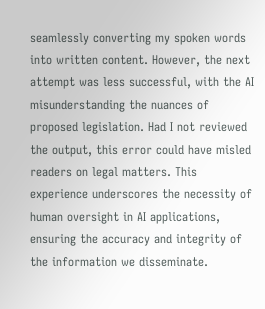seamlessly converting my spoken words into written content. However, the next attempt was less successful, with the AI misunderstanding the nuances of proposed legislation. Had I not reviewed the output, this error could have misled readers on legal matters. This experience underscores the necessity of human oversight in AI applications, ensuring the accuracy and integrity of the information we disseminate.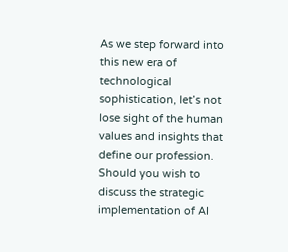As we step forward into this new era of technological sophistication, let’s not lose sight of the human values and insights that define our profession. Should you wish to discuss the strategic implementation of AI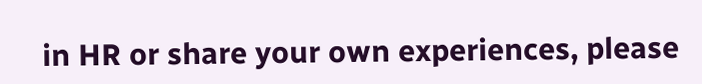in HR or share your own experiences, please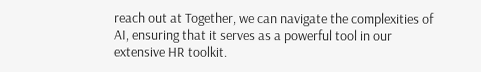reach out at Together, we can navigate the complexities of AI, ensuring that it serves as a powerful tool in our extensive HR toolkit.